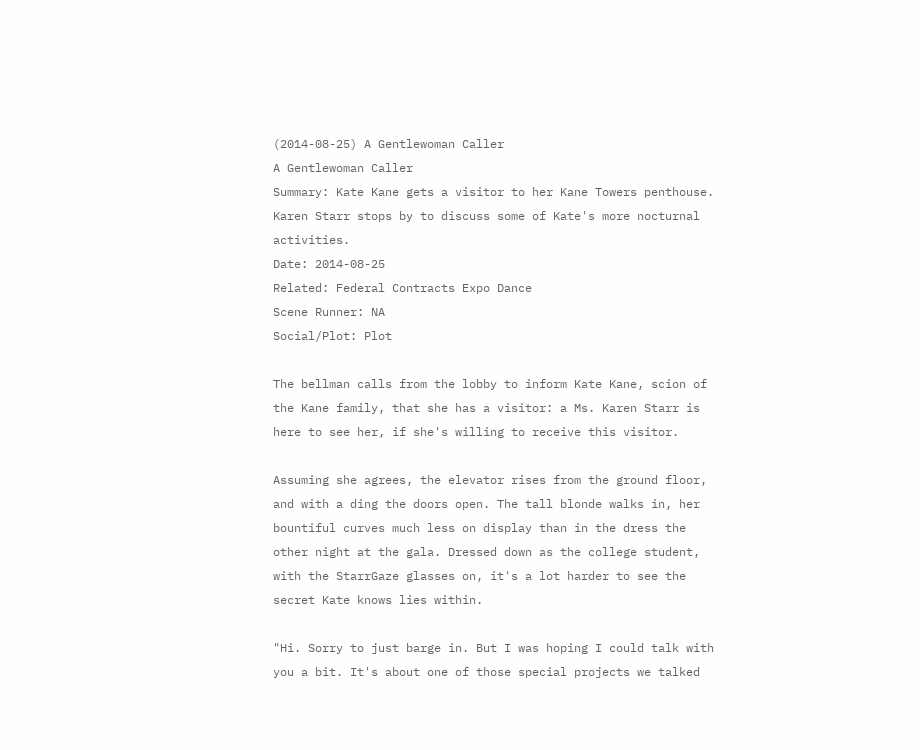(2014-08-25) A Gentlewoman Caller
A Gentlewoman Caller
Summary: Kate Kane gets a visitor to her Kane Towers penthouse. Karen Starr stops by to discuss some of Kate's more nocturnal activities.
Date: 2014-08-25
Related: Federal Contracts Expo Dance
Scene Runner: NA
Social/Plot: Plot

The bellman calls from the lobby to inform Kate Kane, scion of the Kane family, that she has a visitor: a Ms. Karen Starr is here to see her, if she's willing to receive this visitor.

Assuming she agrees, the elevator rises from the ground floor, and with a ding the doors open. The tall blonde walks in, her bountiful curves much less on display than in the dress the other night at the gala. Dressed down as the college student, with the StarrGaze glasses on, it's a lot harder to see the secret Kate knows lies within.

"Hi. Sorry to just barge in. But I was hoping I could talk with you a bit. It's about one of those special projects we talked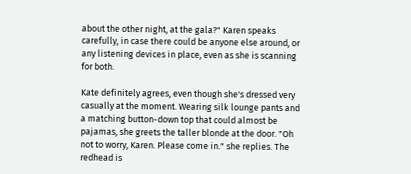about the other night, at the gala?" Karen speaks carefully, in case there could be anyone else around, or any listening devices in place, even as she is scanning for both.

Kate definitely agrees, even though she's dressed very casually at the moment. Wearing silk lounge pants and a matching button-down top that could almost be pajamas, she greets the taller blonde at the door. "Oh not to worry, Karen. Please come in." she replies. The redhead is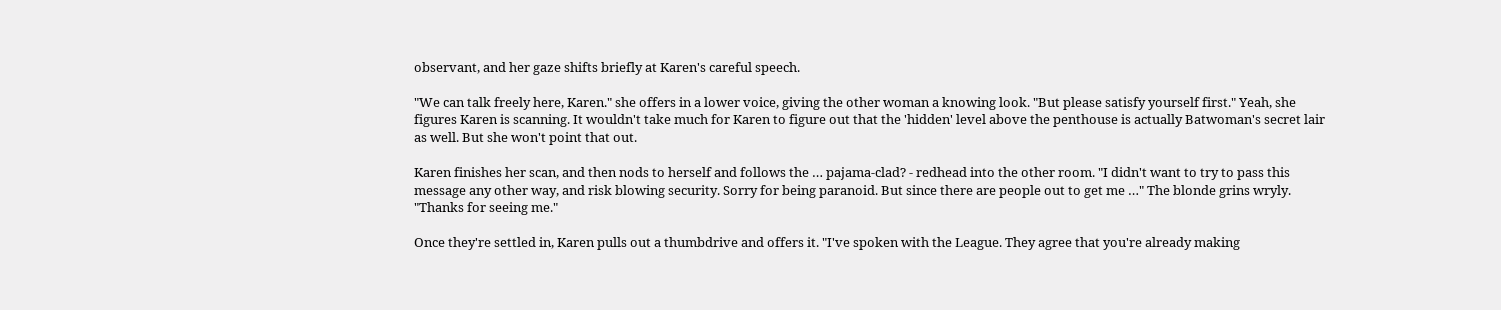observant, and her gaze shifts briefly at Karen's careful speech.

"We can talk freely here, Karen." she offers in a lower voice, giving the other woman a knowing look. "But please satisfy yourself first." Yeah, she figures Karen is scanning. It wouldn't take much for Karen to figure out that the 'hidden' level above the penthouse is actually Batwoman's secret lair as well. But she won't point that out.

Karen finishes her scan, and then nods to herself and follows the … pajama-clad? - redhead into the other room. "I didn't want to try to pass this message any other way, and risk blowing security. Sorry for being paranoid. But since there are people out to get me …" The blonde grins wryly. "Thanks for seeing me."

Once they're settled in, Karen pulls out a thumbdrive and offers it. "I've spoken with the League. They agree that you're already making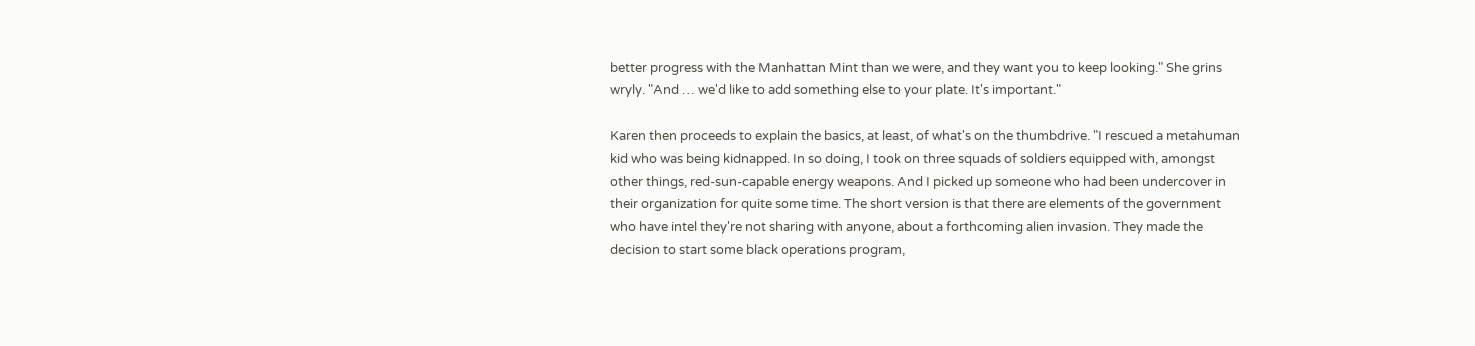better progress with the Manhattan Mint than we were, and they want you to keep looking." She grins wryly. "And … we'd like to add something else to your plate. It's important."

Karen then proceeds to explain the basics, at least, of what's on the thumbdrive. "I rescued a metahuman kid who was being kidnapped. In so doing, I took on three squads of soldiers equipped with, amongst other things, red-sun-capable energy weapons. And I picked up someone who had been undercover in their organization for quite some time. The short version is that there are elements of the government who have intel they're not sharing with anyone, about a forthcoming alien invasion. They made the decision to start some black operations program,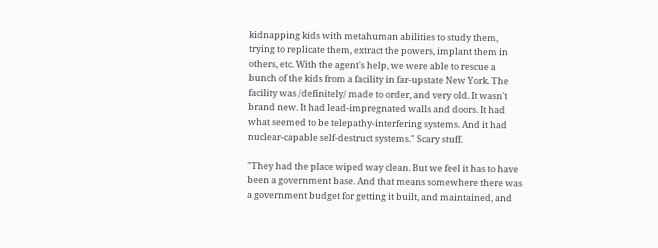kidnapping kids with metahuman abilities to study them, trying to replicate them, extract the powers, implant them in others, etc. With the agent's help, we were able to rescue a bunch of the kids from a facility in far-upstate New York. The facility was /definitely/ made to order, and very old. It wasn't brand new. It had lead-impregnated walls and doors. It had what seemed to be telepathy-interfering systems. And it had nuclear-capable self-destruct systems." Scary stuff.

"They had the place wiped way clean. But we feel it has to have been a government base. And that means somewhere there was a government budget for getting it built, and maintained, and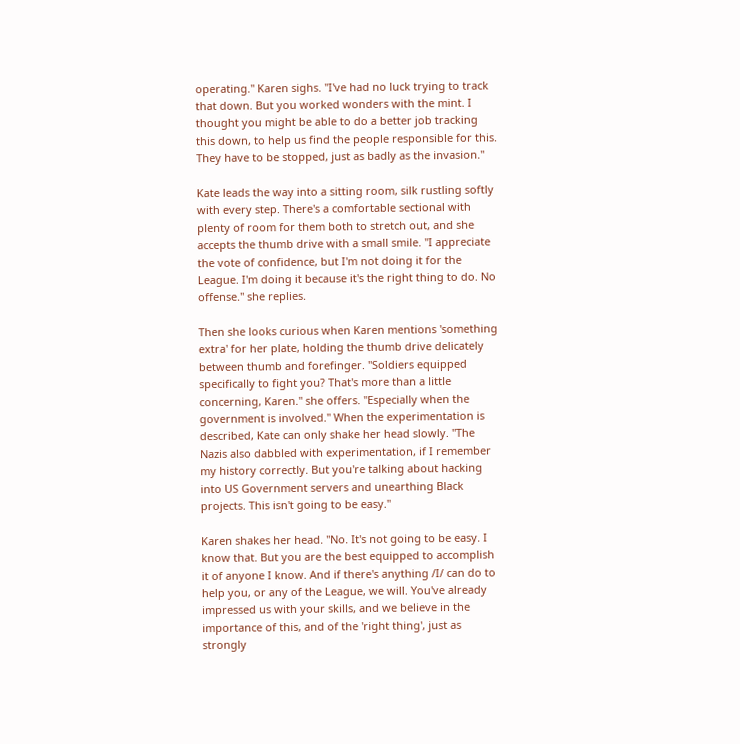operating." Karen sighs. "I've had no luck trying to track that down. But you worked wonders with the mint. I thought you might be able to do a better job tracking this down, to help us find the people responsible for this. They have to be stopped, just as badly as the invasion."

Kate leads the way into a sitting room, silk rustling softly with every step. There's a comfortable sectional with plenty of room for them both to stretch out, and she accepts the thumb drive with a small smile. "I appreciate the vote of confidence, but I'm not doing it for the League. I'm doing it because it's the right thing to do. No offense." she replies.

Then she looks curious when Karen mentions 'something extra' for her plate, holding the thumb drive delicately between thumb and forefinger. "Soldiers equipped specifically to fight you? That's more than a little concerning, Karen." she offers. "Especially when the government is involved." When the experimentation is described, Kate can only shake her head slowly. "The Nazis also dabbled with experimentation, if I remember my history correctly. But you're talking about hacking into US Government servers and unearthing Black projects. This isn't going to be easy."

Karen shakes her head. "No. It's not going to be easy. I know that. But you are the best equipped to accomplish it of anyone I know. And if there's anything /I/ can do to help you, or any of the League, we will. You've already impressed us with your skills, and we believe in the importance of this, and of the 'right thing', just as strongly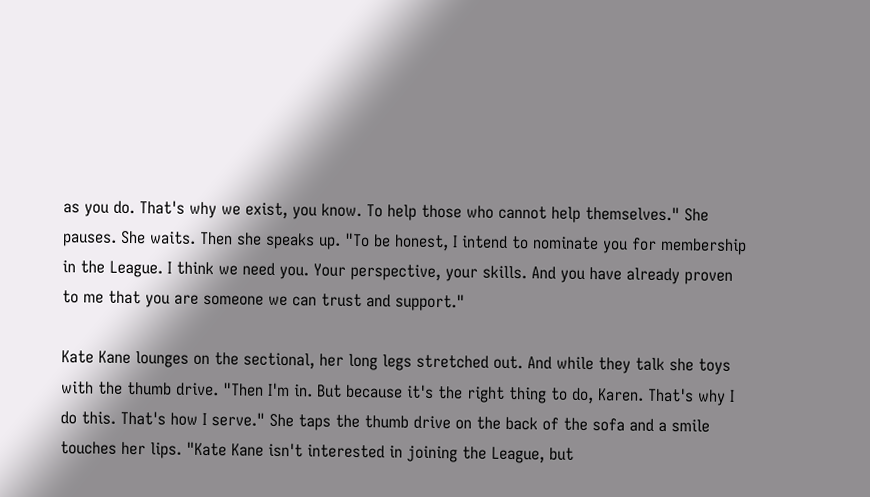as you do. That's why we exist, you know. To help those who cannot help themselves." She pauses. She waits. Then she speaks up. "To be honest, I intend to nominate you for membership in the League. I think we need you. Your perspective, your skills. And you have already proven to me that you are someone we can trust and support."

Kate Kane lounges on the sectional, her long legs stretched out. And while they talk she toys with the thumb drive. "Then I'm in. But because it's the right thing to do, Karen. That's why I do this. That's how I serve." She taps the thumb drive on the back of the sofa and a smile touches her lips. "Kate Kane isn't interested in joining the League, but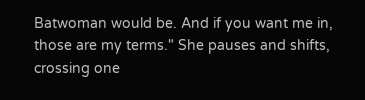Batwoman would be. And if you want me in, those are my terms." She pauses and shifts, crossing one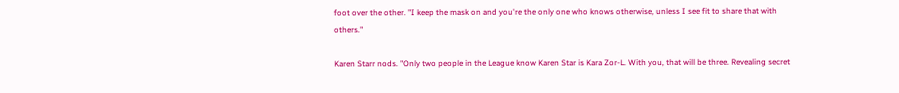foot over the other. "I keep the mask on and you're the only one who knows otherwise, unless I see fit to share that with others."

Karen Starr nods. "Only two people in the League know Karen Star is Kara Zor-L. With you, that will be three. Revealing secret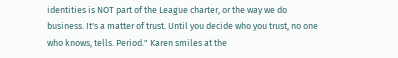identities is NOT part of the League charter, or the way we do business. It's a matter of trust. Until you decide who you trust, no one who knows, tells. Period." Karen smiles at the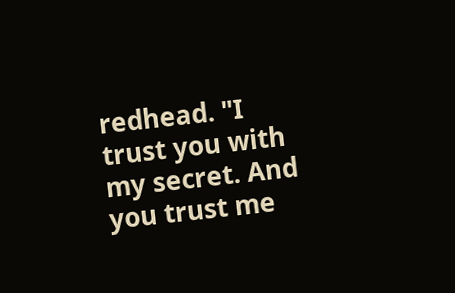redhead. "I trust you with my secret. And you trust me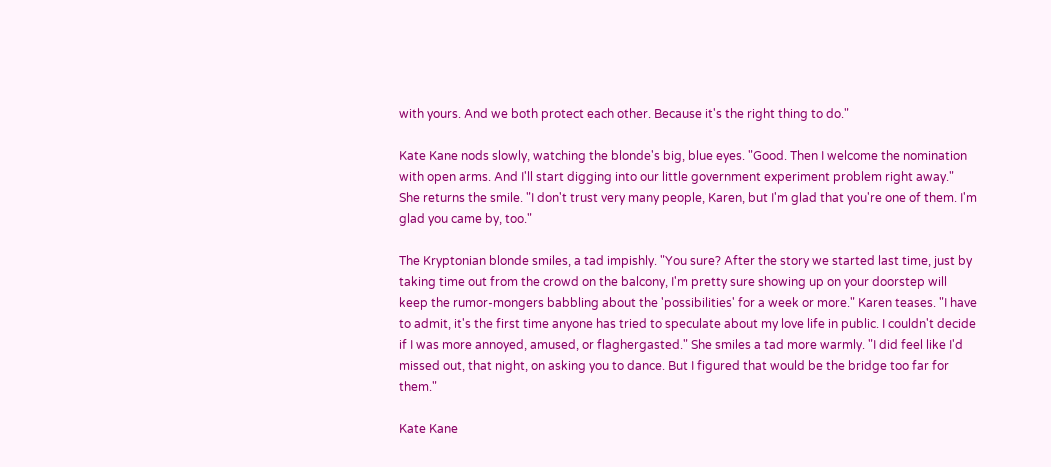with yours. And we both protect each other. Because it's the right thing to do."

Kate Kane nods slowly, watching the blonde's big, blue eyes. "Good. Then I welcome the nomination with open arms. And I'll start digging into our little government experiment problem right away." She returns the smile. "I don't trust very many people, Karen, but I'm glad that you're one of them. I'm glad you came by, too."

The Kryptonian blonde smiles, a tad impishly. "You sure? After the story we started last time, just by taking time out from the crowd on the balcony, I'm pretty sure showing up on your doorstep will keep the rumor-mongers babbling about the 'possibilities' for a week or more." Karen teases. "I have to admit, it's the first time anyone has tried to speculate about my love life in public. I couldn't decide if I was more annoyed, amused, or flaghergasted." She smiles a tad more warmly. "I did feel like I'd missed out, that night, on asking you to dance. But I figured that would be the bridge too far for them."

Kate Kane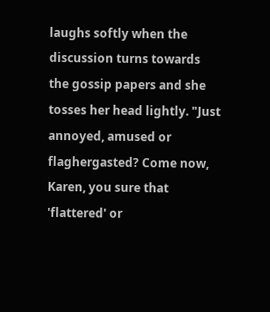laughs softly when the discussion turns towards the gossip papers and she tosses her head lightly. "Just annoyed, amused or flaghergasted? Come now, Karen, you sure that 'flattered' or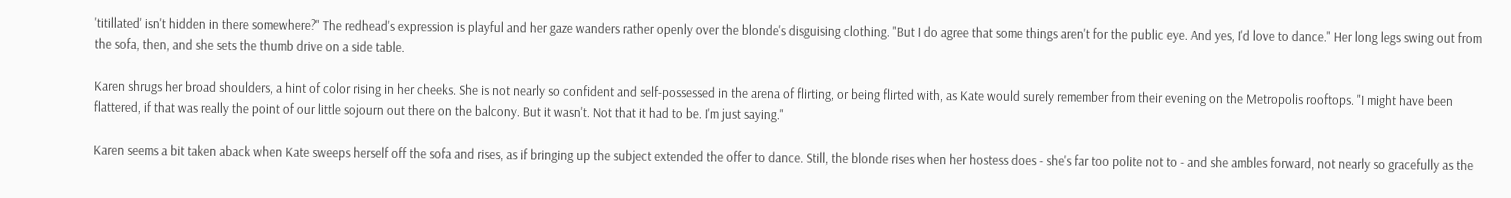'titillated' isn't hidden in there somewhere?" The redhead's expression is playful and her gaze wanders rather openly over the blonde's disguising clothing. "But I do agree that some things aren't for the public eye. And yes, I'd love to dance." Her long legs swing out from the sofa, then, and she sets the thumb drive on a side table.

Karen shrugs her broad shoulders, a hint of color rising in her cheeks. She is not nearly so confident and self-possessed in the arena of flirting, or being flirted with, as Kate would surely remember from their evening on the Metropolis rooftops. "I might have been flattered, if that was really the point of our little sojourn out there on the balcony. But it wasn't. Not that it had to be. I'm just saying."

Karen seems a bit taken aback when Kate sweeps herself off the sofa and rises, as if bringing up the subject extended the offer to dance. Still, the blonde rises when her hostess does - she's far too polite not to - and she ambles forward, not nearly so gracefully as the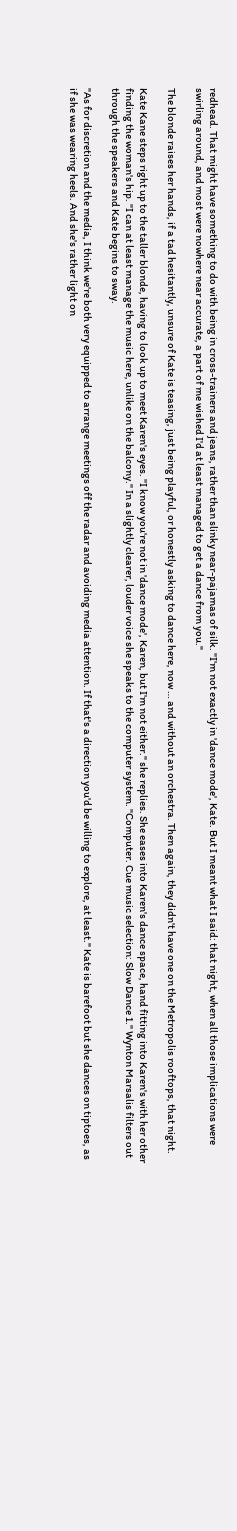redhead. That might have something to do with being in cross-trainers and jeans, rather than slinky near-pajamas of silk. "I'm not exactly in 'dance mode', Kate. But I meant what I said: that night, when all those implications were swirling around, and most were nowhere near accurate, a part of me wished I'd at least managed to get a dance from you."

The blonde raises her hands, if a tad hesitantly, unsure of Kate is teasing, just being playful, or honestly asking to dance here, now … and without an orchestra. Then again, they didn't have one on the Metropolis rooftops, that night.

Kate Kane steps right up to the taller blonde, having to look up to meet Karen's eyes. "I know you're not in 'dance mode', Karen, but I'm not either." she replies. She eases into Karen's dance space, hand fitting into Karen's with her other finding the woman's hip. "I can at least manage the music here, unlike on the balcony." In a slightly clearer, louder voice she speaks to the computer system. "Computer. Cue music selection: Slow Dance 1." Wynton Marsalis filters out through the speakers and Kate begins to sway.

"As for discretion and the media, I think we're both very equipped to arrange meetings off the radar and avoiding media attention. If that's a direction you'd be willing to explore, at least." Kate is barefoot but she dances on tiptoes, as if she was wearing heels. And she's rather light on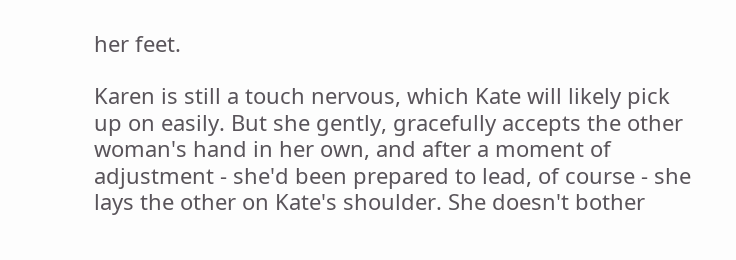her feet.

Karen is still a touch nervous, which Kate will likely pick up on easily. But she gently, gracefully accepts the other woman's hand in her own, and after a moment of adjustment - she'd been prepared to lead, of course - she lays the other on Kate's shoulder. She doesn't bother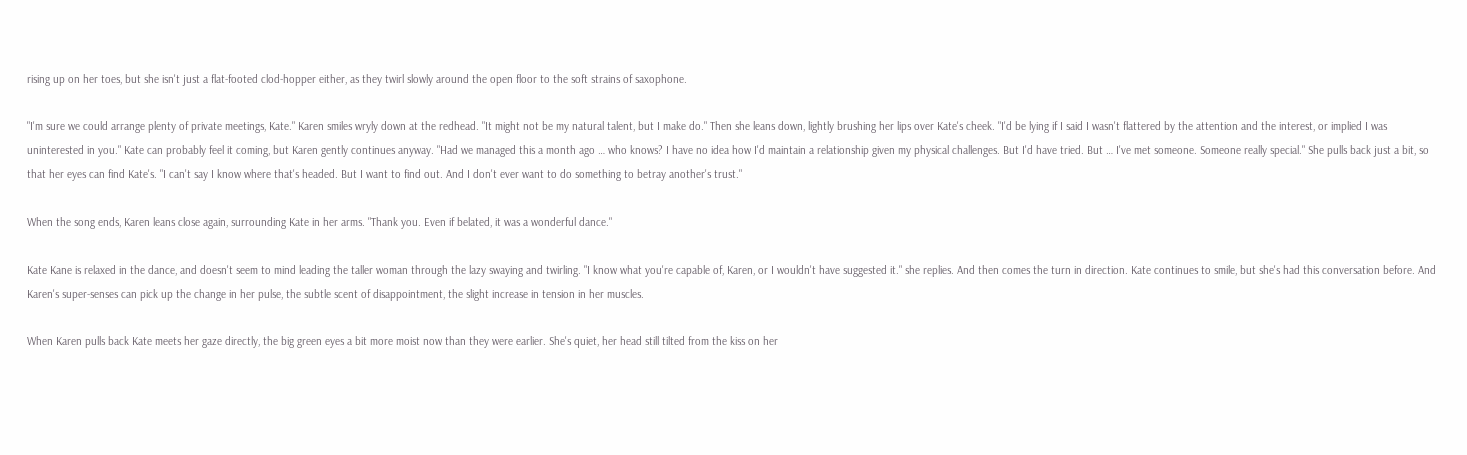rising up on her toes, but she isn't just a flat-footed clod-hopper either, as they twirl slowly around the open floor to the soft strains of saxophone.

"I'm sure we could arrange plenty of private meetings, Kate." Karen smiles wryly down at the redhead. "It might not be my natural talent, but I make do." Then she leans down, lightly brushing her lips over Kate's cheek. "I'd be lying if I said I wasn't flattered by the attention and the interest, or implied I was uninterested in you." Kate can probably feel it coming, but Karen gently continues anyway. "Had we managed this a month ago … who knows? I have no idea how I'd maintain a relationship given my physical challenges. But I'd have tried. But … I've met someone. Someone really special." She pulls back just a bit, so that her eyes can find Kate's. "I can't say I know where that's headed. But I want to find out. And I don't ever want to do something to betray another's trust."

When the song ends, Karen leans close again, surrounding Kate in her arms. "Thank you. Even if belated, it was a wonderful dance."

Kate Kane is relaxed in the dance, and doesn't seem to mind leading the taller woman through the lazy swaying and twirling. "I know what you're capable of, Karen, or I wouldn't have suggested it." she replies. And then comes the turn in direction. Kate continues to smile, but she's had this conversation before. And Karen's super-senses can pick up the change in her pulse, the subtle scent of disappointment, the slight increase in tension in her muscles.

When Karen pulls back Kate meets her gaze directly, the big green eyes a bit more moist now than they were earlier. She's quiet, her head still tilted from the kiss on her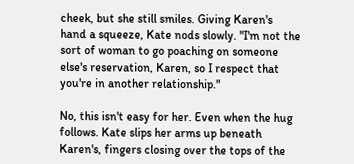cheek, but she still smiles. Giving Karen's hand a squeeze, Kate nods slowly. "I'm not the sort of woman to go poaching on someone else's reservation, Karen, so I respect that you're in another relationship."

No, this isn't easy for her. Even when the hug follows. Kate slips her arms up beneath Karen's, fingers closing over the tops of the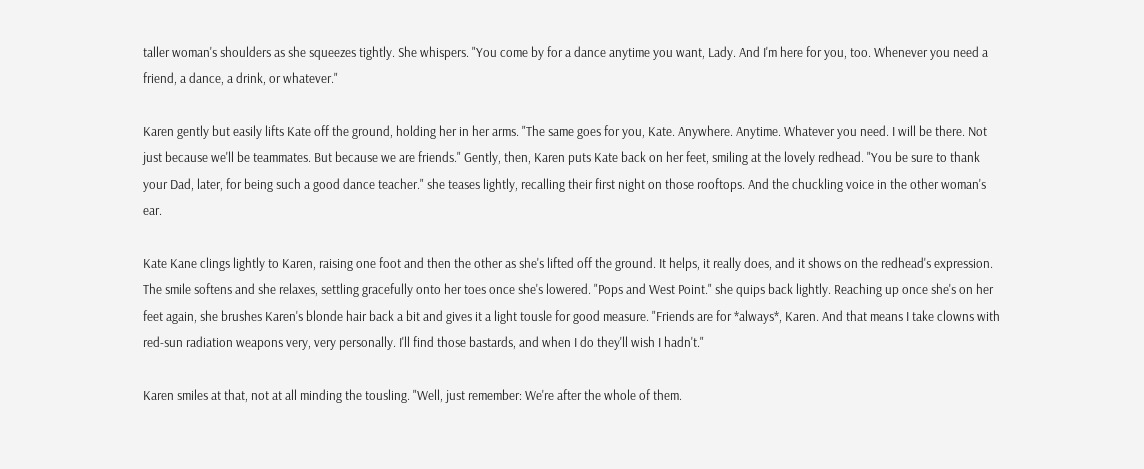taller woman's shoulders as she squeezes tightly. She whispers. "You come by for a dance anytime you want, Lady. And I'm here for you, too. Whenever you need a friend, a dance, a drink, or whatever."

Karen gently but easily lifts Kate off the ground, holding her in her arms. "The same goes for you, Kate. Anywhere. Anytime. Whatever you need. I will be there. Not just because we'll be teammates. But because we are friends." Gently, then, Karen puts Kate back on her feet, smiling at the lovely redhead. "You be sure to thank your Dad, later, for being such a good dance teacher." she teases lightly, recalling their first night on those rooftops. And the chuckling voice in the other woman's ear.

Kate Kane clings lightly to Karen, raising one foot and then the other as she's lifted off the ground. It helps, it really does, and it shows on the redhead's expression. The smile softens and she relaxes, settling gracefully onto her toes once she's lowered. "Pops and West Point." she quips back lightly. Reaching up once she's on her feet again, she brushes Karen's blonde hair back a bit and gives it a light tousle for good measure. "Friends are for *always*, Karen. And that means I take clowns with red-sun radiation weapons very, very personally. I'll find those bastards, and when I do they'll wish I hadn't."

Karen smiles at that, not at all minding the tousling. "Well, just remember: We're after the whole of them.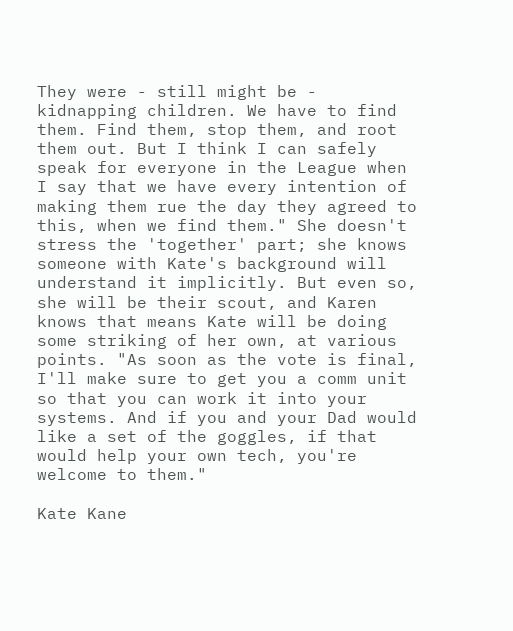They were - still might be - kidnapping children. We have to find them. Find them, stop them, and root them out. But I think I can safely speak for everyone in the League when I say that we have every intention of making them rue the day they agreed to this, when we find them." She doesn't stress the 'together' part; she knows someone with Kate's background will understand it implicitly. But even so, she will be their scout, and Karen knows that means Kate will be doing some striking of her own, at various points. "As soon as the vote is final, I'll make sure to get you a comm unit so that you can work it into your systems. And if you and your Dad would like a set of the goggles, if that would help your own tech, you're welcome to them."

Kate Kane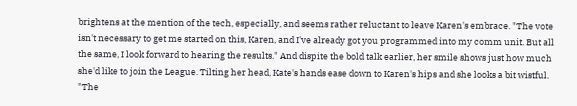brightens at the mention of the tech, especially, and seems rather reluctant to leave Karen's embrace. "The vote isn't necessary to get me started on this, Karen, and I've already got you programmed into my comm unit. But all the same, I look forward to hearing the results." And dispite the bold talk earlier, her smile shows just how much she'd like to join the League. Tilting her head, Kate's hands ease down to Karen's hips and she looks a bit wistful. "The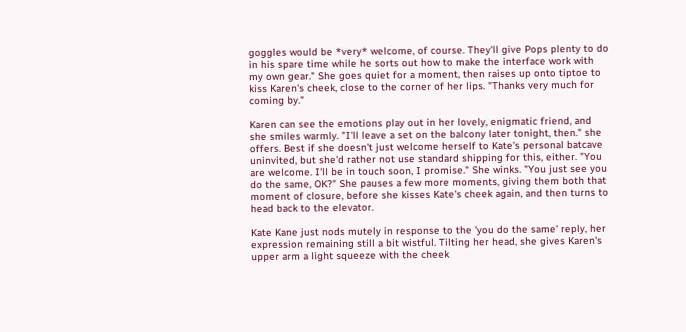goggles would be *very* welcome, of course. They'll give Pops plenty to do in his spare time while he sorts out how to make the interface work with my own gear." She goes quiet for a moment, then raises up onto tiptoe to kiss Karen's cheek, close to the corner of her lips. "Thanks very much for coming by."

Karen can see the emotions play out in her lovely, enigmatic friend, and she smiles warmly. "I'll leave a set on the balcony later tonight, then." she offers. Best if she doesn't just welcome herself to Kate's personal batcave uninvited, but she'd rather not use standard shipping for this, either. "You are welcome. I'll be in touch soon, I promise." She winks. "You just see you do the same, OK?" She pauses a few more moments, giving them both that moment of closure, before she kisses Kate's cheek again, and then turns to head back to the elevator.

Kate Kane just nods mutely in response to the 'you do the same' reply, her expression remaining still a bit wistful. Tilting her head, she gives Karen's upper arm a light squeeze with the cheek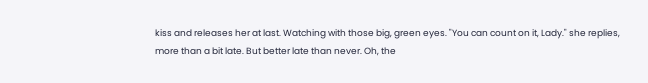kiss and releases her at last. Watching with those big, green eyes. "You can count on it, Lady." she replies, more than a bit late. But better late than never. Oh, the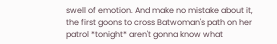swell of emotion. And make no mistake about it, the first goons to cross Batwoman's path on her patrol *tonight* aren't gonna know what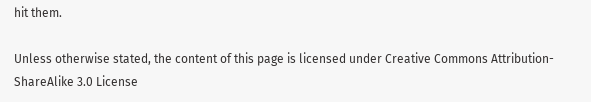hit them.

Unless otherwise stated, the content of this page is licensed under Creative Commons Attribution-ShareAlike 3.0 License